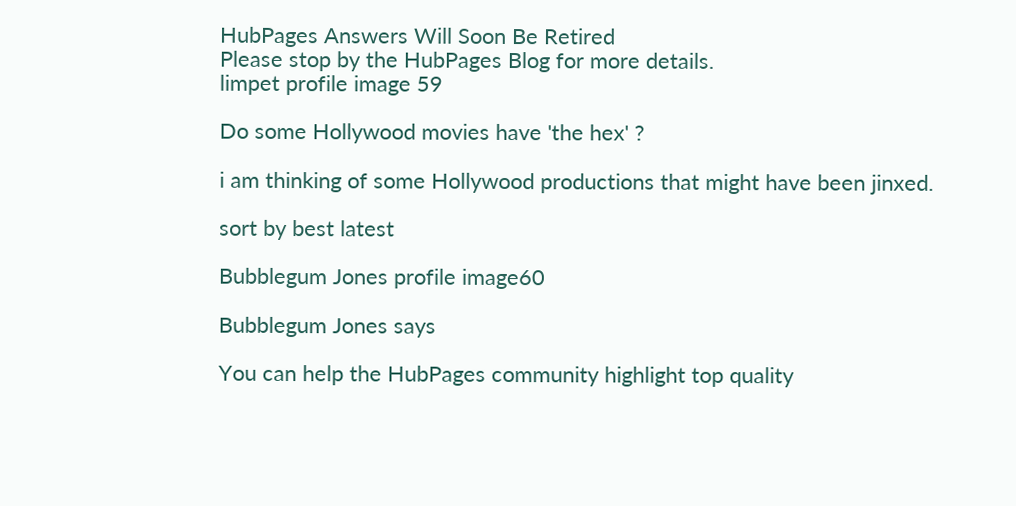HubPages Answers Will Soon Be Retired
Please stop by the HubPages Blog for more details.
limpet profile image 59

Do some Hollywood movies have 'the hex' ?

i am thinking of some Hollywood productions that might have been jinxed.

sort by best latest

Bubblegum Jones profile image60

Bubblegum Jones says

You can help the HubPages community highlight top quality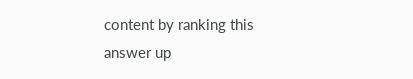content by ranking this answer up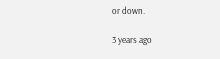or down.

3 years ago